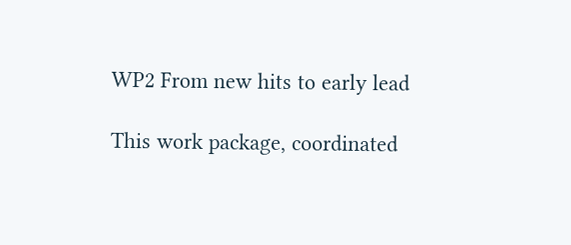WP2 From new hits to early lead

This work package, coordinated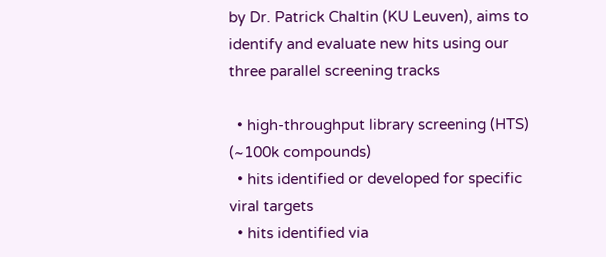by Dr. Patrick Chaltin (KU Leuven), aims to identify and evaluate new hits using our three parallel screening tracks

  • high-throughput library screening (HTS) (~100k compounds)
  • hits identified or developed for specific viral targets
  • hits identified via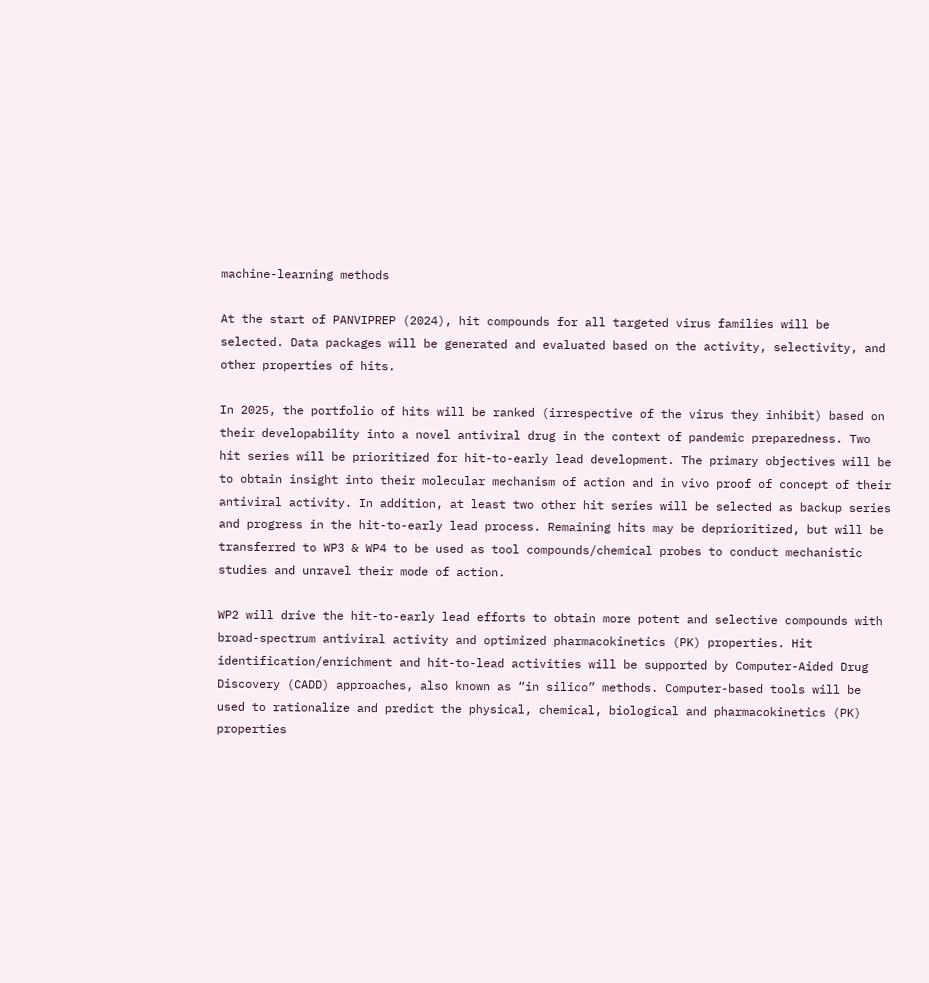machine-learning methods

At the start of PANVIPREP (2024), hit compounds for all targeted virus families will be selected. Data packages will be generated and evaluated based on the activity, selectivity, and other properties of hits.

In 2025, the portfolio of hits will be ranked (irrespective of the virus they inhibit) based on their developability into a novel antiviral drug in the context of pandemic preparedness. Two hit series will be prioritized for hit-to-early lead development. The primary objectives will be to obtain insight into their molecular mechanism of action and in vivo proof of concept of their antiviral activity. In addition, at least two other hit series will be selected as backup series and progress in the hit-to-early lead process. Remaining hits may be deprioritized, but will be transferred to WP3 & WP4 to be used as tool compounds/chemical probes to conduct mechanistic studies and unravel their mode of action.

WP2 will drive the hit-to-early lead efforts to obtain more potent and selective compounds with broad-spectrum antiviral activity and optimized pharmacokinetics (PK) properties. Hit identification/enrichment and hit-to-lead activities will be supported by Computer-Aided Drug Discovery (CADD) approaches, also known as “in silico” methods. Computer-based tools will be used to rationalize and predict the physical, chemical, biological and pharmacokinetics (PK) properties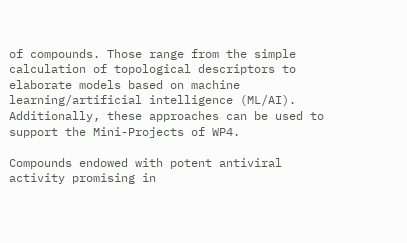of compounds. Those range from the simple calculation of topological descriptors to elaborate models based on machine learning/artificial intelligence (ML/AI). Additionally, these approaches can be used to support the Mini-Projects of WP4.

Compounds endowed with potent antiviral activity promising in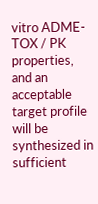vitro ADME-TOX / PK properties, and an acceptable target profile will be synthesized in sufficient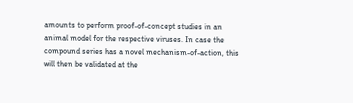amounts to perform proof-of-concept studies in an animal model for the respective viruses. In case the compound series has a novel mechanism-of-action, this will then be validated at the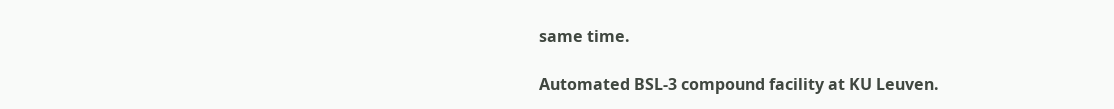same time.

Automated BSL-3 compound facility at KU Leuven.